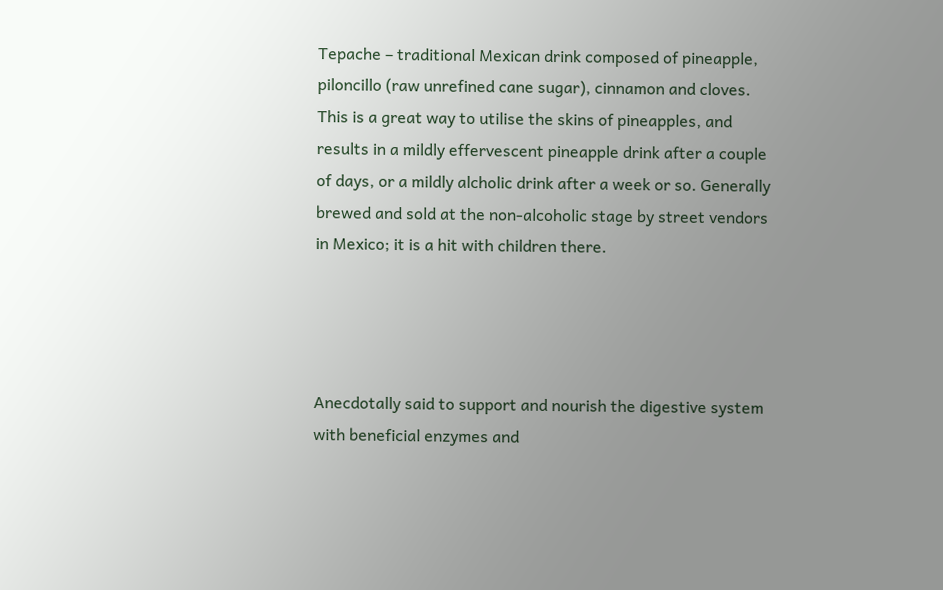Tepache – traditional Mexican drink composed of pineapple, piloncillo (raw unrefined cane sugar), cinnamon and cloves. This is a great way to utilise the skins of pineapples, and results in a mildly effervescent pineapple drink after a couple of days, or a mildly alcholic drink after a week or so. Generally brewed and sold at the non-alcoholic stage by street vendors in Mexico; it is a hit with children there.




Anecdotally said to support and nourish the digestive system with beneficial enzymes and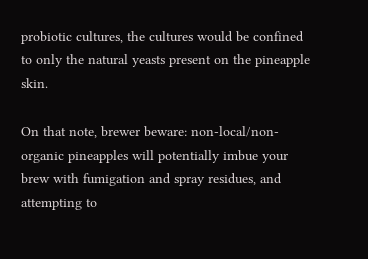probiotic cultures, the cultures would be confined to only the natural yeasts present on the pineapple skin.

On that note, brewer beware: non-local/non-organic pineapples will potentially imbue your brew with fumigation and spray residues, and attempting to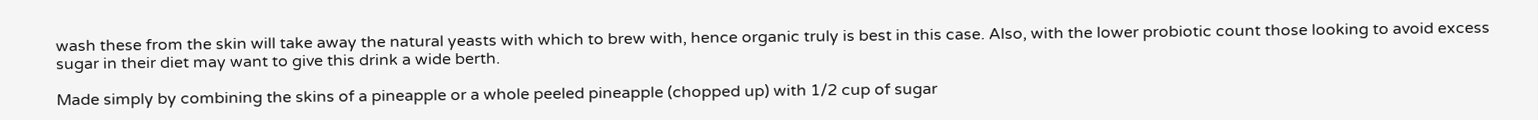wash these from the skin will take away the natural yeasts with which to brew with, hence organic truly is best in this case. Also, with the lower probiotic count those looking to avoid excess sugar in their diet may want to give this drink a wide berth.

Made simply by combining the skins of a pineapple or a whole peeled pineapple (chopped up) with 1/2 cup of sugar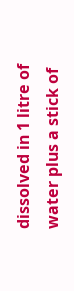dissolved in 1 litre of water plus a stick of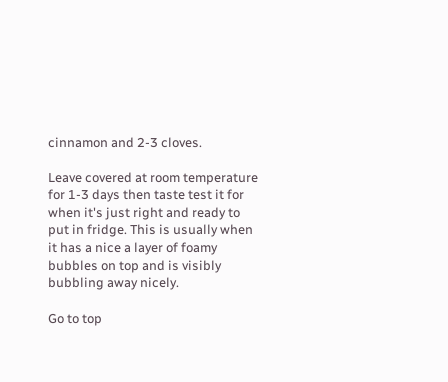cinnamon and 2-3 cloves.

Leave covered at room temperature for 1-3 days then taste test it for when it's just right and ready to put in fridge. This is usually when it has a nice a layer of foamy bubbles on top and is visibly bubbling away nicely.

Go to top